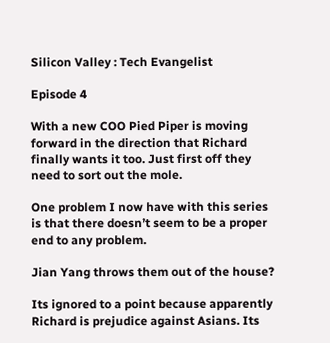Silicon Valley : Tech Evangelist

Episode 4

With a new COO Pied Piper is moving forward in the direction that Richard finally wants it too. Just first off they need to sort out the mole.

One problem I now have with this series is that there doesn’t seem to be a proper end to any problem.

Jian Yang throws them out of the house?

Its ignored to a point because apparently Richard is prejudice against Asians. Its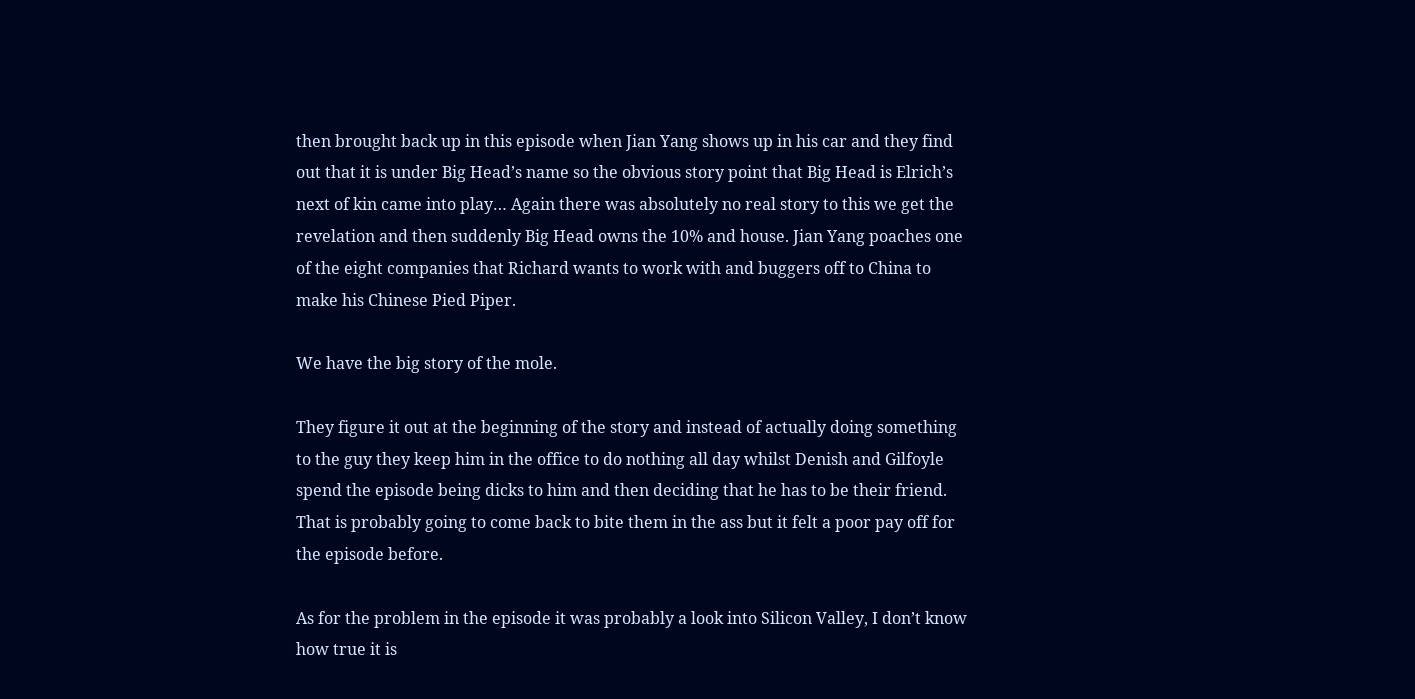then brought back up in this episode when Jian Yang shows up in his car and they find out that it is under Big Head’s name so the obvious story point that Big Head is Elrich’s next of kin came into play… Again there was absolutely no real story to this we get the revelation and then suddenly Big Head owns the 10% and house. Jian Yang poaches one of the eight companies that Richard wants to work with and buggers off to China to make his Chinese Pied Piper.

We have the big story of the mole.

They figure it out at the beginning of the story and instead of actually doing something to the guy they keep him in the office to do nothing all day whilst Denish and Gilfoyle spend the episode being dicks to him and then deciding that he has to be their friend. That is probably going to come back to bite them in the ass but it felt a poor pay off for the episode before.

As for the problem in the episode it was probably a look into Silicon Valley, I don’t know how true it is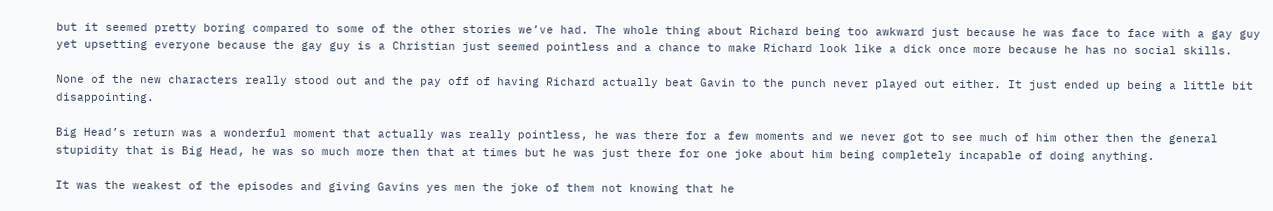but it seemed pretty boring compared to some of the other stories we’ve had. The whole thing about Richard being too awkward just because he was face to face with a gay guy yet upsetting everyone because the gay guy is a Christian just seemed pointless and a chance to make Richard look like a dick once more because he has no social skills.

None of the new characters really stood out and the pay off of having Richard actually beat Gavin to the punch never played out either. It just ended up being a little bit disappointing.

Big Head’s return was a wonderful moment that actually was really pointless, he was there for a few moments and we never got to see much of him other then the general stupidity that is Big Head, he was so much more then that at times but he was just there for one joke about him being completely incapable of doing anything.

It was the weakest of the episodes and giving Gavins yes men the joke of them not knowing that he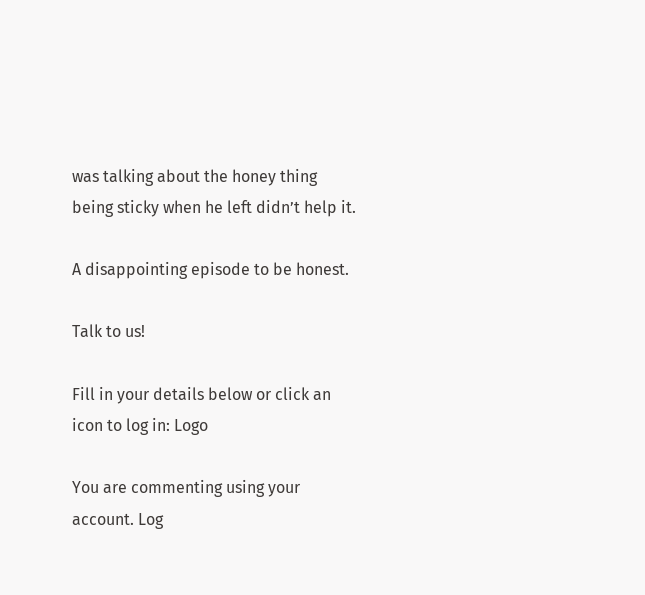was talking about the honey thing being sticky when he left didn’t help it.

A disappointing episode to be honest.

Talk to us!

Fill in your details below or click an icon to log in: Logo

You are commenting using your account. Log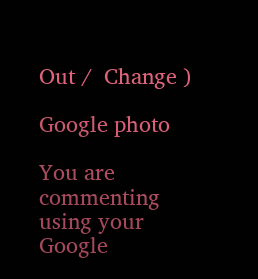Out /  Change )

Google photo

You are commenting using your Google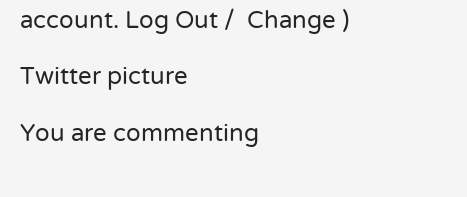account. Log Out /  Change )

Twitter picture

You are commenting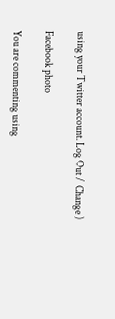using your Twitter account. Log Out /  Change )

Facebook photo

You are commenting using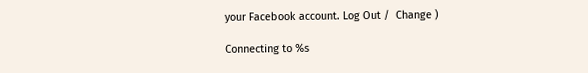your Facebook account. Log Out /  Change )

Connecting to %s